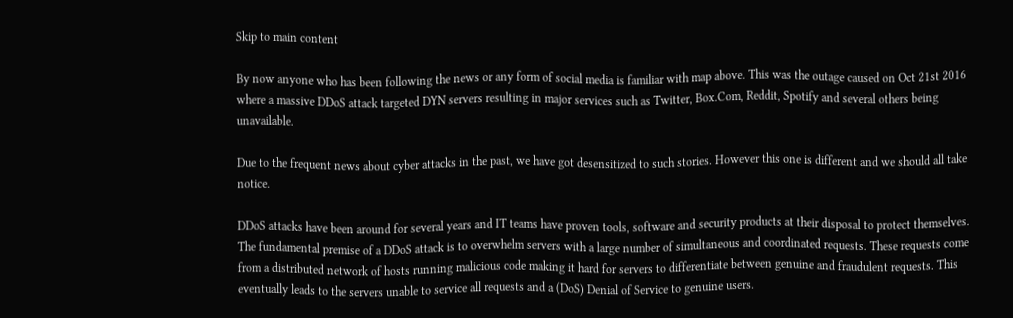Skip to main content

By now anyone who has been following the news or any form of social media is familiar with map above. This was the outage caused on Oct 21st 2016 where a massive DDoS attack targeted DYN servers resulting in major services such as Twitter, Box.Com, Reddit, Spotify and several others being unavailable.

Due to the frequent news about cyber attacks in the past, we have got desensitized to such stories. However this one is different and we should all take notice.

DDoS attacks have been around for several years and IT teams have proven tools, software and security products at their disposal to protect themselves. The fundamental premise of a DDoS attack is to overwhelm servers with a large number of simultaneous and coordinated requests. These requests come from a distributed network of hosts running malicious code making it hard for servers to differentiate between genuine and fraudulent requests. This eventually leads to the servers unable to service all requests and a (DoS) Denial of Service to genuine users.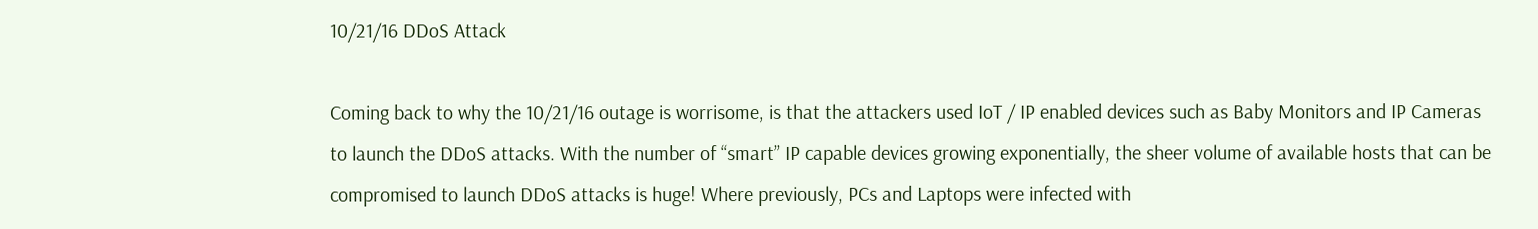10/21/16 DDoS Attack

Coming back to why the 10/21/16 outage is worrisome, is that the attackers used IoT / IP enabled devices such as Baby Monitors and IP Cameras to launch the DDoS attacks. With the number of “smart” IP capable devices growing exponentially, the sheer volume of available hosts that can be compromised to launch DDoS attacks is huge! Where previously, PCs and Laptops were infected with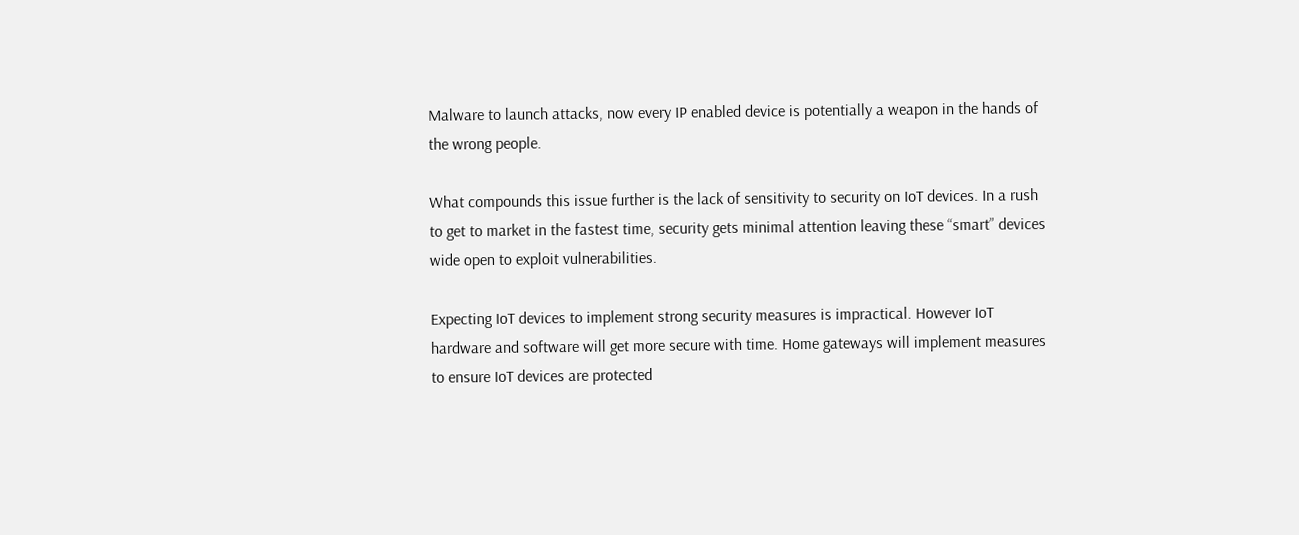Malware to launch attacks, now every IP enabled device is potentially a weapon in the hands of the wrong people.

What compounds this issue further is the lack of sensitivity to security on IoT devices. In a rush to get to market in the fastest time, security gets minimal attention leaving these “smart” devices wide open to exploit vulnerabilities.

Expecting IoT devices to implement strong security measures is impractical. However IoT hardware and software will get more secure with time. Home gateways will implement measures to ensure IoT devices are protected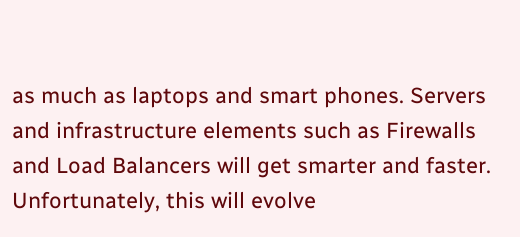as much as laptops and smart phones. Servers and infrastructure elements such as Firewalls and Load Balancers will get smarter and faster. Unfortunately, this will evolve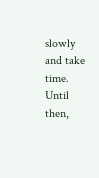slowly and take time. Until then,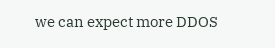we can expect more DDOS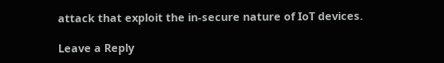attack that exploit the in-secure nature of IoT devices.

Leave a Reply